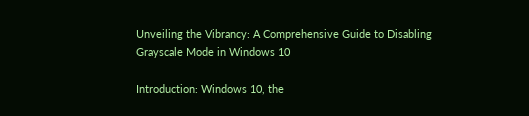Unveiling the Vibrancy: A Comprehensive Guide to Disabling Grayscale Mode in Windows 10

Introduction: Windows 10, the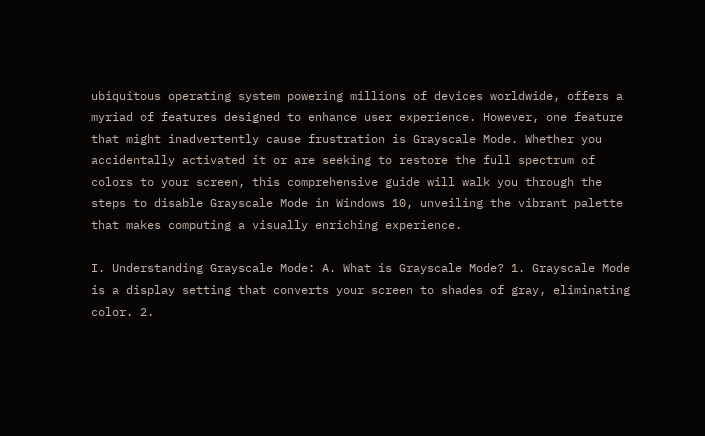ubiquitous operating system powering millions of devices worldwide, offers a myriad of features designed to enhance user experience. However, one feature that might inadvertently cause frustration is Grayscale Mode. Whether you accidentally activated it or are seeking to restore the full spectrum of colors to your screen, this comprehensive guide will walk you through the steps to disable Grayscale Mode in Windows 10, unveiling the vibrant palette that makes computing a visually enriching experience.

I. Understanding Grayscale Mode: A. What is Grayscale Mode? 1. Grayscale Mode is a display setting that converts your screen to shades of gray, eliminating color. 2.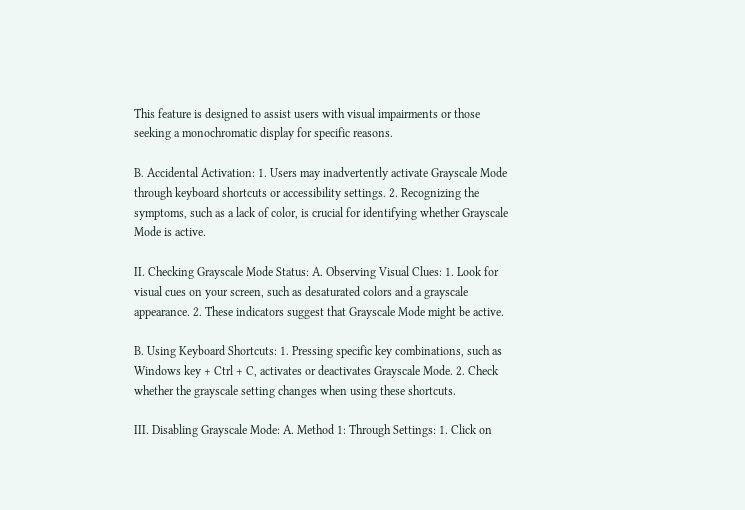This feature is designed to assist users with visual impairments or those seeking a monochromatic display for specific reasons.

B. Accidental Activation: 1. Users may inadvertently activate Grayscale Mode through keyboard shortcuts or accessibility settings. 2. Recognizing the symptoms, such as a lack of color, is crucial for identifying whether Grayscale Mode is active.

II. Checking Grayscale Mode Status: A. Observing Visual Clues: 1. Look for visual cues on your screen, such as desaturated colors and a grayscale appearance. 2. These indicators suggest that Grayscale Mode might be active.

B. Using Keyboard Shortcuts: 1. Pressing specific key combinations, such as Windows key + Ctrl + C, activates or deactivates Grayscale Mode. 2. Check whether the grayscale setting changes when using these shortcuts.

III. Disabling Grayscale Mode: A. Method 1: Through Settings: 1. Click on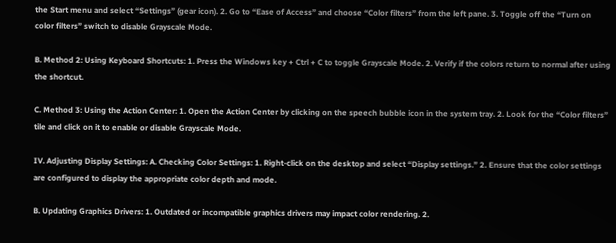the Start menu and select “Settings” (gear icon). 2. Go to “Ease of Access” and choose “Color filters” from the left pane. 3. Toggle off the “Turn on color filters” switch to disable Grayscale Mode.

B. Method 2: Using Keyboard Shortcuts: 1. Press the Windows key + Ctrl + C to toggle Grayscale Mode. 2. Verify if the colors return to normal after using the shortcut.

C. Method 3: Using the Action Center: 1. Open the Action Center by clicking on the speech bubble icon in the system tray. 2. Look for the “Color filters” tile and click on it to enable or disable Grayscale Mode.

IV. Adjusting Display Settings: A. Checking Color Settings: 1. Right-click on the desktop and select “Display settings.” 2. Ensure that the color settings are configured to display the appropriate color depth and mode.

B. Updating Graphics Drivers: 1. Outdated or incompatible graphics drivers may impact color rendering. 2.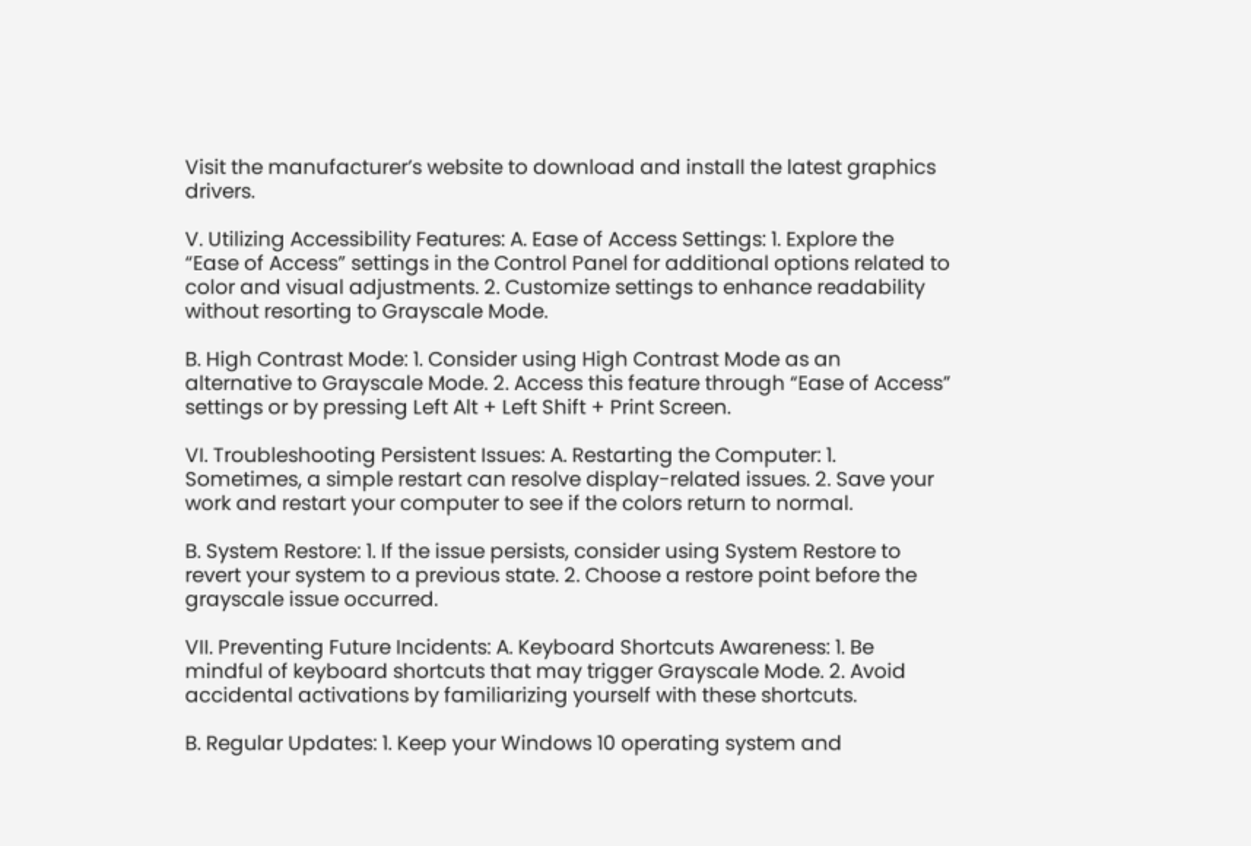Visit the manufacturer’s website to download and install the latest graphics drivers.

V. Utilizing Accessibility Features: A. Ease of Access Settings: 1. Explore the “Ease of Access” settings in the Control Panel for additional options related to color and visual adjustments. 2. Customize settings to enhance readability without resorting to Grayscale Mode.

B. High Contrast Mode: 1. Consider using High Contrast Mode as an alternative to Grayscale Mode. 2. Access this feature through “Ease of Access” settings or by pressing Left Alt + Left Shift + Print Screen.

VI. Troubleshooting Persistent Issues: A. Restarting the Computer: 1. Sometimes, a simple restart can resolve display-related issues. 2. Save your work and restart your computer to see if the colors return to normal.

B. System Restore: 1. If the issue persists, consider using System Restore to revert your system to a previous state. 2. Choose a restore point before the grayscale issue occurred.

VII. Preventing Future Incidents: A. Keyboard Shortcuts Awareness: 1. Be mindful of keyboard shortcuts that may trigger Grayscale Mode. 2. Avoid accidental activations by familiarizing yourself with these shortcuts.

B. Regular Updates: 1. Keep your Windows 10 operating system and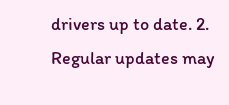drivers up to date. 2. Regular updates may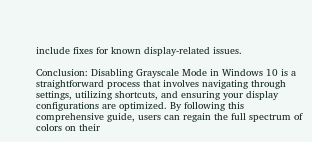include fixes for known display-related issues.

Conclusion: Disabling Grayscale Mode in Windows 10 is a straightforward process that involves navigating through settings, utilizing shortcuts, and ensuring your display configurations are optimized. By following this comprehensive guide, users can regain the full spectrum of colors on their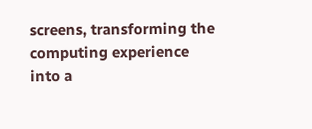screens, transforming the computing experience into a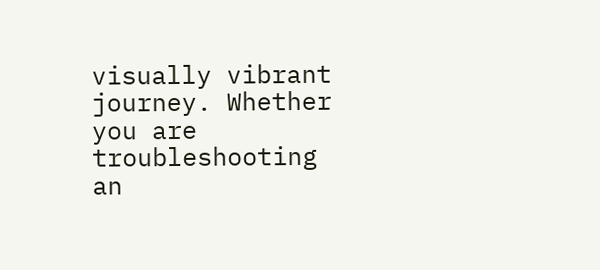visually vibrant journey. Whether you are troubleshooting an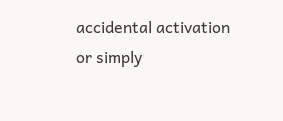accidental activation or simply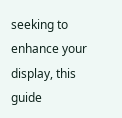seeking to enhance your display, this guide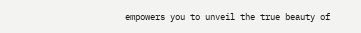empowers you to unveil the true beauty of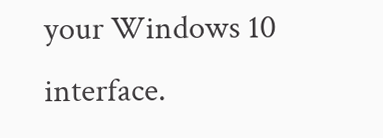your Windows 10 interface.